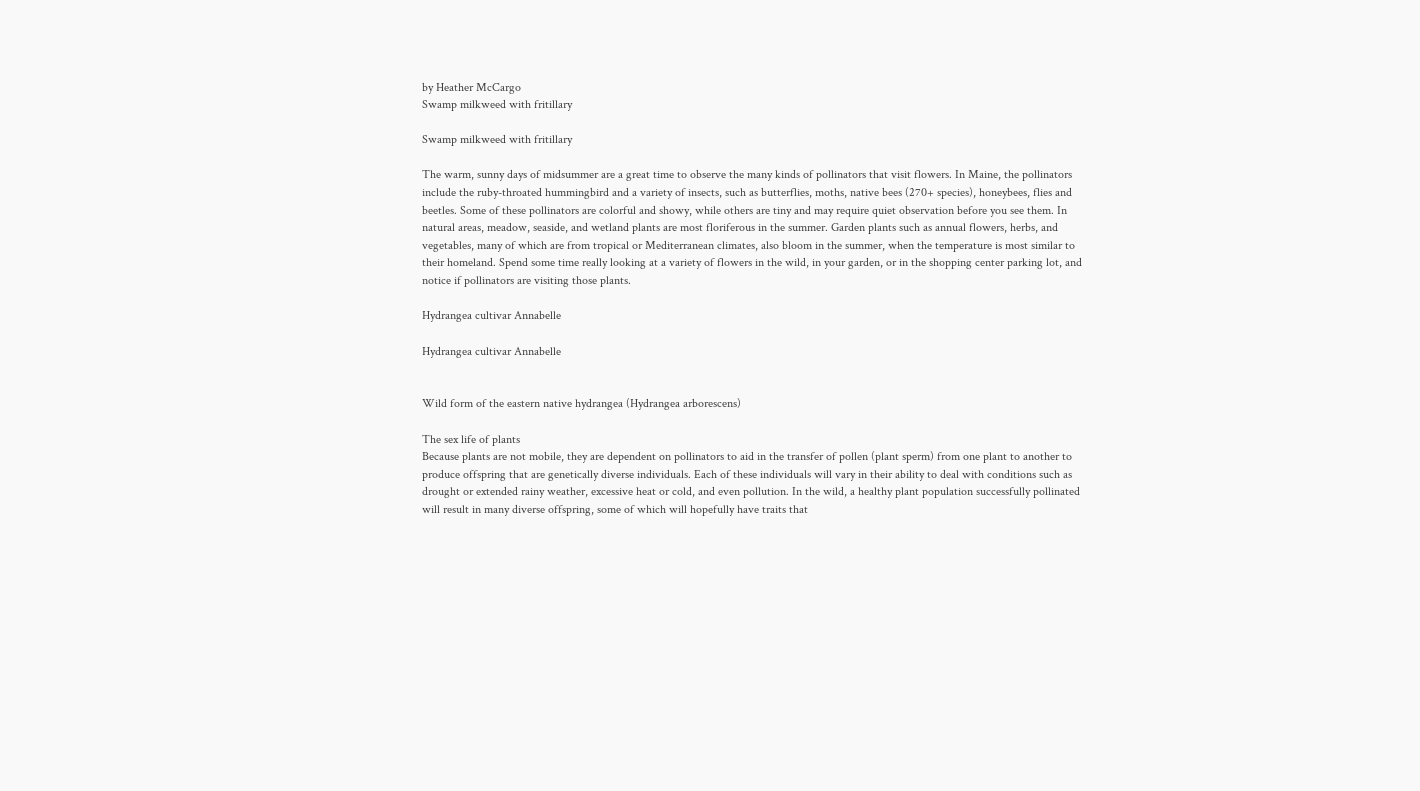by Heather McCargo
Swamp milkweed with fritillary

Swamp milkweed with fritillary

The warm, sunny days of midsummer are a great time to observe the many kinds of pollinators that visit flowers. In Maine, the pollinators include the ruby-throated hummingbird and a variety of insects, such as butterflies, moths, native bees (270+ species), honeybees, flies and beetles. Some of these pollinators are colorful and showy, while others are tiny and may require quiet observation before you see them. In natural areas, meadow, seaside, and wetland plants are most floriferous in the summer. Garden plants such as annual flowers, herbs, and vegetables, many of which are from tropical or Mediterranean climates, also bloom in the summer, when the temperature is most similar to their homeland. Spend some time really looking at a variety of flowers in the wild, in your garden, or in the shopping center parking lot, and notice if pollinators are visiting those plants.

Hydrangea cultivar Annabelle

Hydrangea cultivar Annabelle


Wild form of the eastern native hydrangea (Hydrangea arborescens)

The sex life of plants
Because plants are not mobile, they are dependent on pollinators to aid in the transfer of pollen (plant sperm) from one plant to another to produce offspring that are genetically diverse individuals. Each of these individuals will vary in their ability to deal with conditions such as drought or extended rainy weather, excessive heat or cold, and even pollution. In the wild, a healthy plant population successfully pollinated will result in many diverse offspring, some of which will hopefully have traits that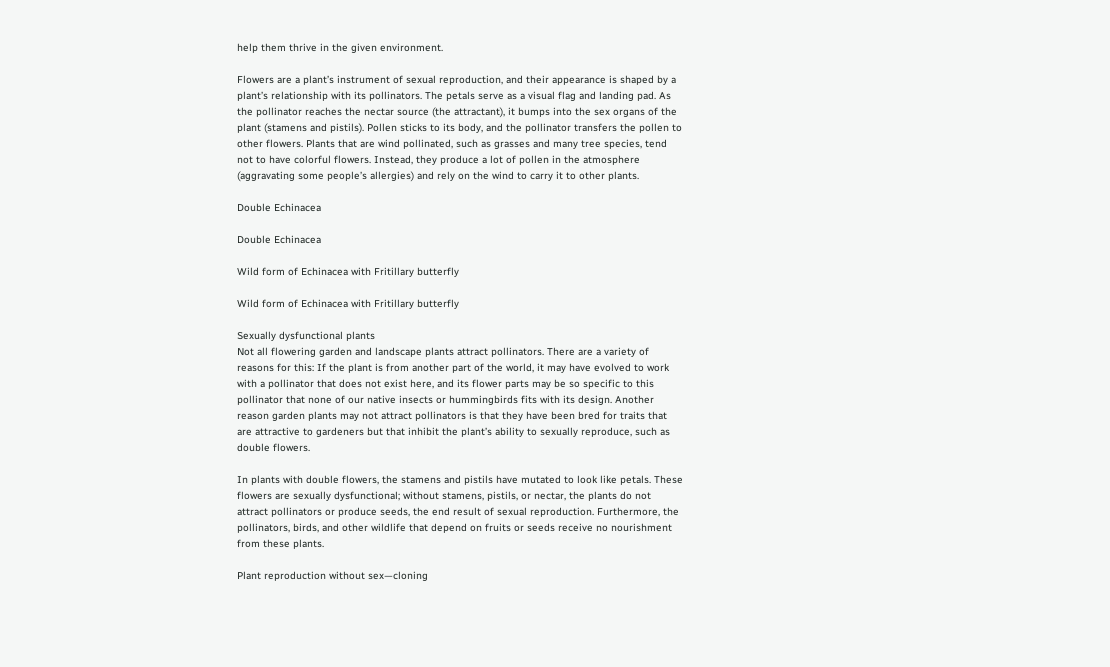help them thrive in the given environment.

Flowers are a plant’s instrument of sexual reproduction, and their appearance is shaped by a plant’s relationship with its pollinators. The petals serve as a visual flag and landing pad. As the pollinator reaches the nectar source (the attractant), it bumps into the sex organs of the plant (stamens and pistils). Pollen sticks to its body, and the pollinator transfers the pollen to other flowers. Plants that are wind pollinated, such as grasses and many tree species, tend not to have colorful flowers. Instead, they produce a lot of pollen in the atmosphere (aggravating some people’s allergies) and rely on the wind to carry it to other plants.

Double Echinacea

Double Echinacea

Wild form of Echinacea with Fritillary butterfly

Wild form of Echinacea with Fritillary butterfly

Sexually dysfunctional plants
Not all flowering garden and landscape plants attract pollinators. There are a variety of reasons for this: If the plant is from another part of the world, it may have evolved to work with a pollinator that does not exist here, and its flower parts may be so specific to this pollinator that none of our native insects or hummingbirds fits with its design. Another reason garden plants may not attract pollinators is that they have been bred for traits that are attractive to gardeners but that inhibit the plant’s ability to sexually reproduce, such as double flowers.

In plants with double flowers, the stamens and pistils have mutated to look like petals. These flowers are sexually dysfunctional; without stamens, pistils, or nectar, the plants do not attract pollinators or produce seeds, the end result of sexual reproduction. Furthermore, the pollinators, birds, and other wildlife that depend on fruits or seeds receive no nourishment from these plants.

Plant reproduction without sex—cloning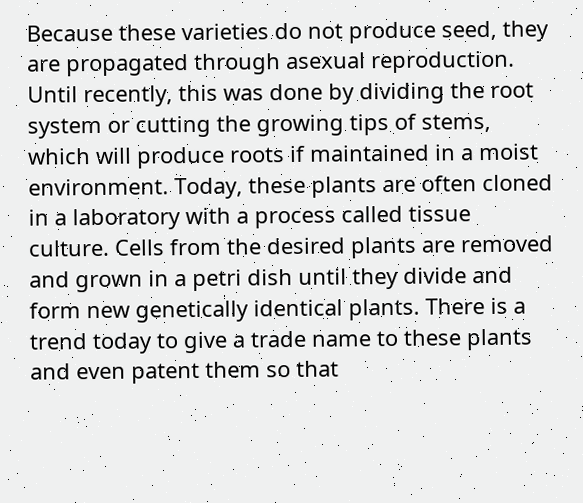Because these varieties do not produce seed, they are propagated through asexual reproduction. Until recently, this was done by dividing the root system or cutting the growing tips of stems, which will produce roots if maintained in a moist environment. Today, these plants are often cloned in a laboratory with a process called tissue culture. Cells from the desired plants are removed and grown in a petri dish until they divide and form new genetically identical plants. There is a trend today to give a trade name to these plants and even patent them so that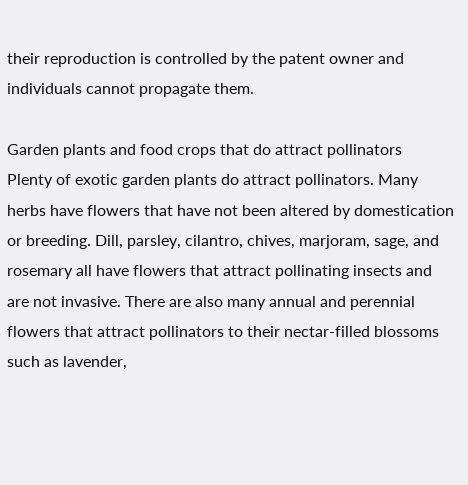their reproduction is controlled by the patent owner and individuals cannot propagate them.

Garden plants and food crops that do attract pollinators
Plenty of exotic garden plants do attract pollinators. Many herbs have flowers that have not been altered by domestication or breeding. Dill, parsley, cilantro, chives, marjoram, sage, and rosemary all have flowers that attract pollinating insects and are not invasive. There are also many annual and perennial flowers that attract pollinators to their nectar-filled blossoms such as lavender,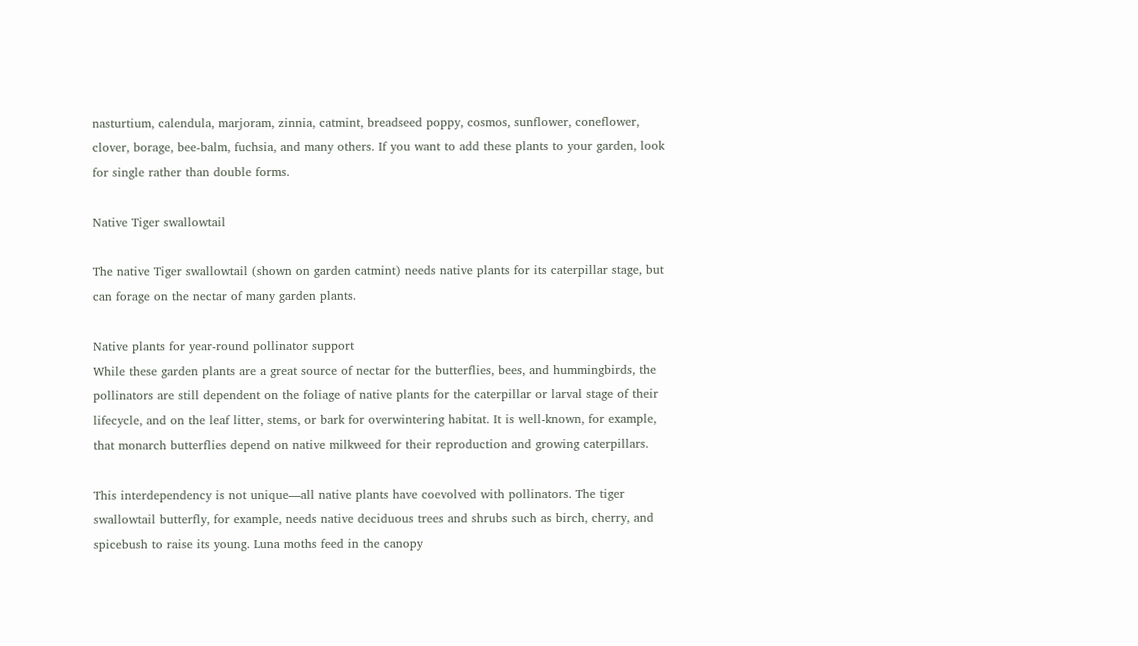nasturtium, calendula, marjoram, zinnia, catmint, breadseed poppy, cosmos, sunflower, coneflower, clover, borage, bee-balm, fuchsia, and many others. If you want to add these plants to your garden, look for single rather than double forms.

Native Tiger swallowtail

The native Tiger swallowtail (shown on garden catmint) needs native plants for its caterpillar stage, but can forage on the nectar of many garden plants.

Native plants for year-round pollinator support
While these garden plants are a great source of nectar for the butterflies, bees, and hummingbirds, the pollinators are still dependent on the foliage of native plants for the caterpillar or larval stage of their lifecycle, and on the leaf litter, stems, or bark for overwintering habitat. It is well-known, for example, that monarch butterflies depend on native milkweed for their reproduction and growing caterpillars.

This interdependency is not unique—all native plants have coevolved with pollinators. The tiger swallowtail butterfly, for example, needs native deciduous trees and shrubs such as birch, cherry, and spicebush to raise its young. Luna moths feed in the canopy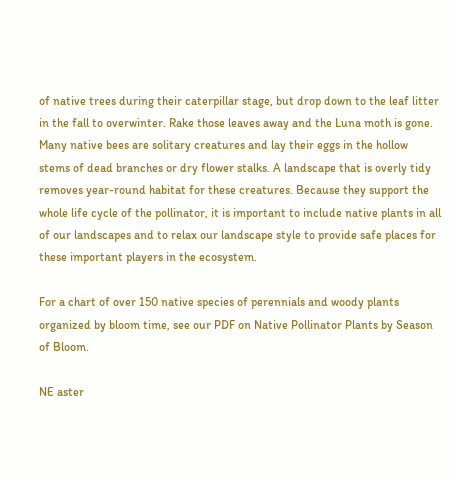of native trees during their caterpillar stage, but drop down to the leaf litter in the fall to overwinter. Rake those leaves away and the Luna moth is gone. Many native bees are solitary creatures and lay their eggs in the hollow stems of dead branches or dry flower stalks. A landscape that is overly tidy removes year-round habitat for these creatures. Because they support the whole life cycle of the pollinator, it is important to include native plants in all of our landscapes and to relax our landscape style to provide safe places for these important players in the ecosystem.

For a chart of over 150 native species of perennials and woody plants organized by bloom time, see our PDF on Native Pollinator Plants by Season of Bloom.

NE aster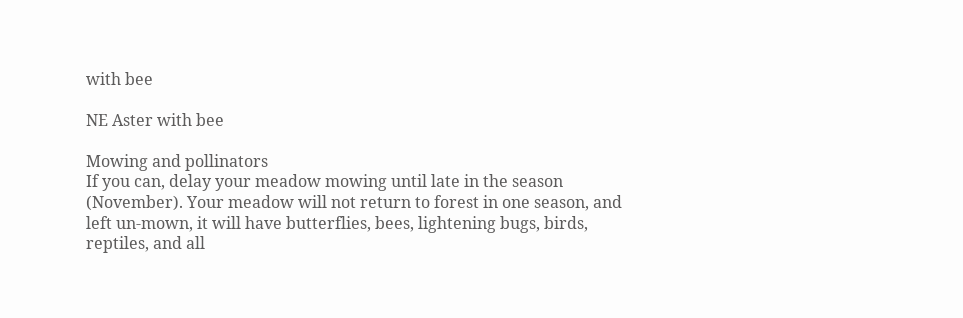with bee

NE Aster with bee

Mowing and pollinators
If you can, delay your meadow mowing until late in the season (November). Your meadow will not return to forest in one season, and left un-mown, it will have butterflies, bees, lightening bugs, birds, reptiles, and all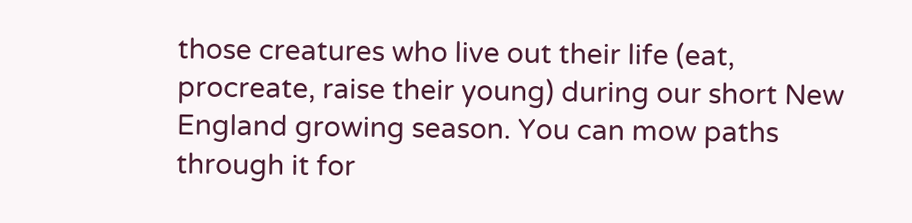those creatures who live out their life (eat, procreate, raise their young) during our short New England growing season. You can mow paths through it for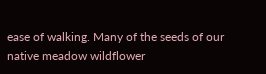ease of walking. Many of the seeds of our native meadow wildflower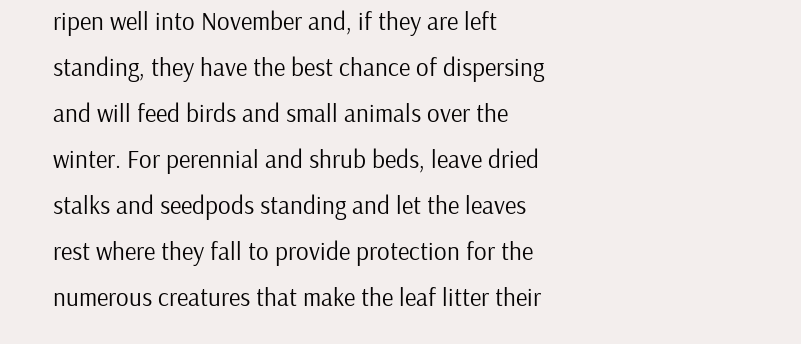ripen well into November and, if they are left standing, they have the best chance of dispersing and will feed birds and small animals over the winter. For perennial and shrub beds, leave dried stalks and seedpods standing and let the leaves rest where they fall to provide protection for the numerous creatures that make the leaf litter their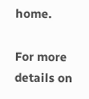home.

For more details on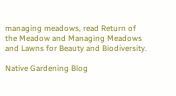managing meadows, read Return of the Meadow and Managing Meadows and Lawns for Beauty and Biodiversity.

Native Gardening Blog